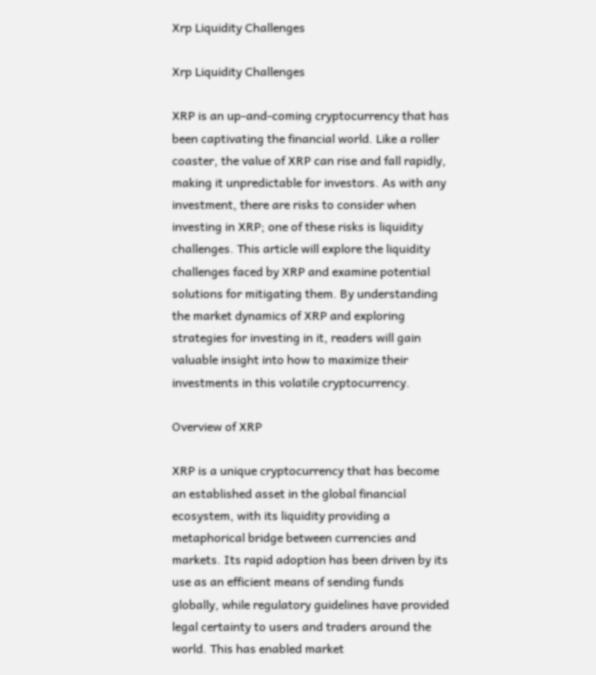Xrp Liquidity Challenges

Xrp Liquidity Challenges

XRP is an up-and-coming cryptocurrency that has been captivating the financial world. Like a roller coaster, the value of XRP can rise and fall rapidly, making it unpredictable for investors. As with any investment, there are risks to consider when investing in XRP; one of these risks is liquidity challenges. This article will explore the liquidity challenges faced by XRP and examine potential solutions for mitigating them. By understanding the market dynamics of XRP and exploring strategies for investing in it, readers will gain valuable insight into how to maximize their investments in this volatile cryptocurrency.

Overview of XRP

XRP is a unique cryptocurrency that has become an established asset in the global financial ecosystem, with its liquidity providing a metaphorical bridge between currencies and markets. Its rapid adoption has been driven by its use as an efficient means of sending funds globally, while regulatory guidelines have provided legal certainty to users and traders around the world. This has enabled market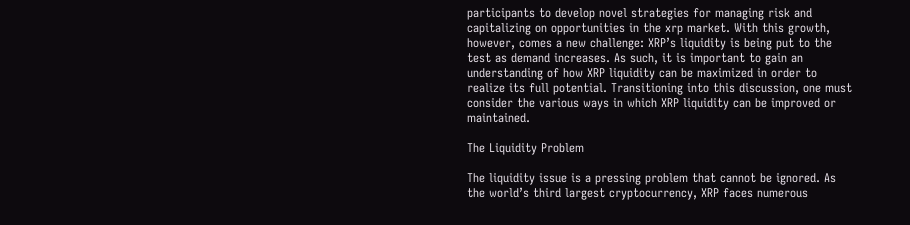participants to develop novel strategies for managing risk and capitalizing on opportunities in the xrp market. With this growth, however, comes a new challenge: XRP’s liquidity is being put to the test as demand increases. As such, it is important to gain an understanding of how XRP liquidity can be maximized in order to realize its full potential. Transitioning into this discussion, one must consider the various ways in which XRP liquidity can be improved or maintained.

The Liquidity Problem

The liquidity issue is a pressing problem that cannot be ignored. As the world’s third largest cryptocurrency, XRP faces numerous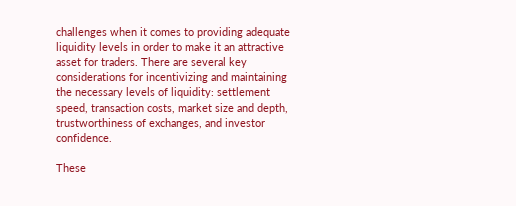challenges when it comes to providing adequate liquidity levels in order to make it an attractive asset for traders. There are several key considerations for incentivizing and maintaining the necessary levels of liquidity: settlement speed, transaction costs, market size and depth, trustworthiness of exchanges, and investor confidence.

These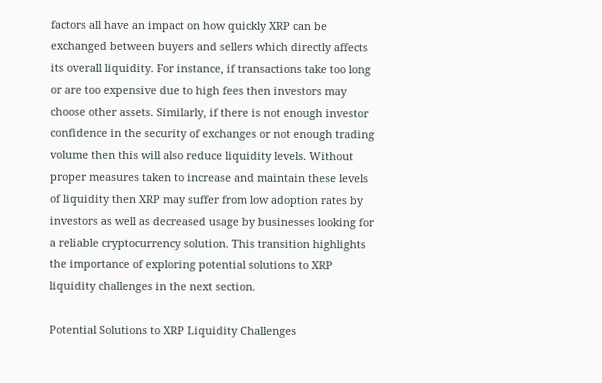factors all have an impact on how quickly XRP can be exchanged between buyers and sellers which directly affects its overall liquidity. For instance, if transactions take too long or are too expensive due to high fees then investors may choose other assets. Similarly, if there is not enough investor confidence in the security of exchanges or not enough trading volume then this will also reduce liquidity levels. Without proper measures taken to increase and maintain these levels of liquidity then XRP may suffer from low adoption rates by investors as well as decreased usage by businesses looking for a reliable cryptocurrency solution. This transition highlights the importance of exploring potential solutions to XRP liquidity challenges in the next section.

Potential Solutions to XRP Liquidity Challenges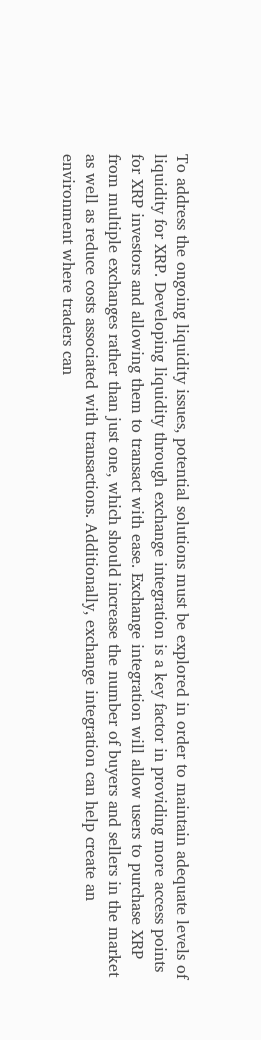To address the ongoing liquidity issues, potential solutions must be explored in order to maintain adequate levels of liquidity for XRP. Developing liquidity through exchange integration is a key factor in providing more access points for XRP investors and allowing them to transact with ease. Exchange integration will allow users to purchase XRP from multiple exchanges rather than just one, which should increase the number of buyers and sellers in the market as well as reduce costs associated with transactions. Additionally, exchange integration can help create an environment where traders can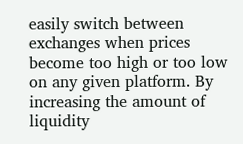easily switch between exchanges when prices become too high or too low on any given platform. By increasing the amount of liquidity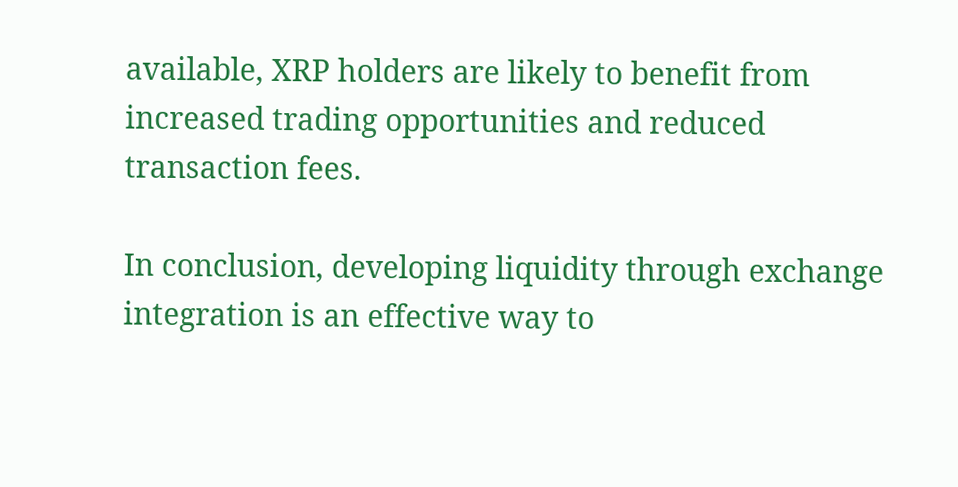available, XRP holders are likely to benefit from increased trading opportunities and reduced transaction fees.

In conclusion, developing liquidity through exchange integration is an effective way to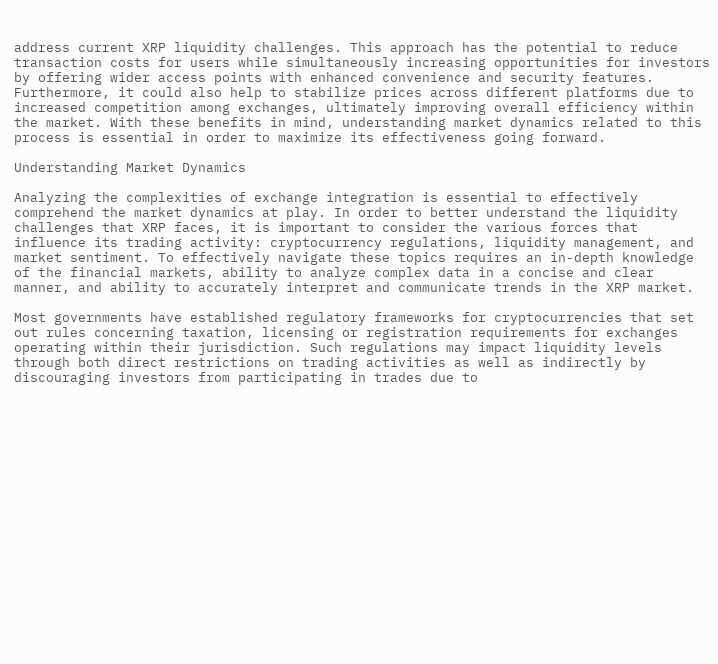address current XRP liquidity challenges. This approach has the potential to reduce transaction costs for users while simultaneously increasing opportunities for investors by offering wider access points with enhanced convenience and security features. Furthermore, it could also help to stabilize prices across different platforms due to increased competition among exchanges, ultimately improving overall efficiency within the market. With these benefits in mind, understanding market dynamics related to this process is essential in order to maximize its effectiveness going forward.

Understanding Market Dynamics

Analyzing the complexities of exchange integration is essential to effectively comprehend the market dynamics at play. In order to better understand the liquidity challenges that XRP faces, it is important to consider the various forces that influence its trading activity: cryptocurrency regulations, liquidity management, and market sentiment. To effectively navigate these topics requires an in-depth knowledge of the financial markets, ability to analyze complex data in a concise and clear manner, and ability to accurately interpret and communicate trends in the XRP market.

Most governments have established regulatory frameworks for cryptocurrencies that set out rules concerning taxation, licensing or registration requirements for exchanges operating within their jurisdiction. Such regulations may impact liquidity levels through both direct restrictions on trading activities as well as indirectly by discouraging investors from participating in trades due to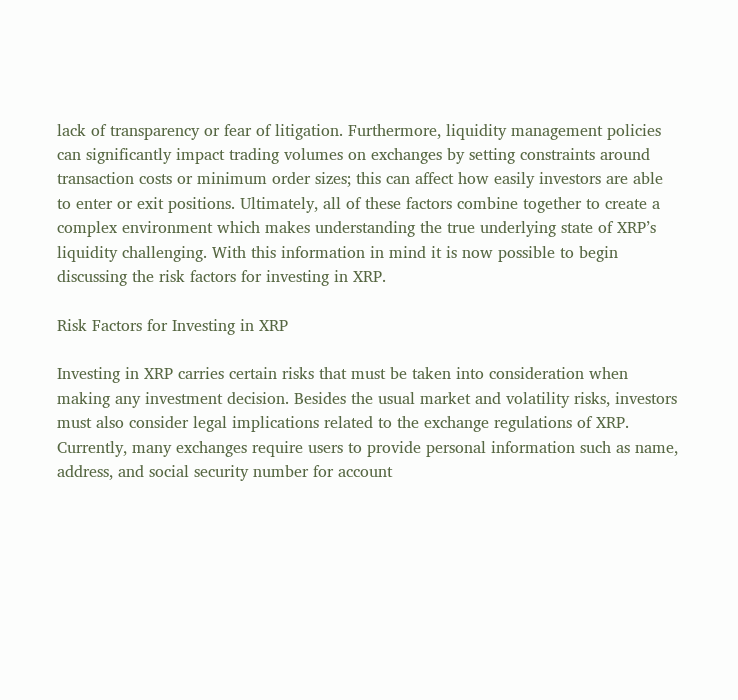lack of transparency or fear of litigation. Furthermore, liquidity management policies can significantly impact trading volumes on exchanges by setting constraints around transaction costs or minimum order sizes; this can affect how easily investors are able to enter or exit positions. Ultimately, all of these factors combine together to create a complex environment which makes understanding the true underlying state of XRP’s liquidity challenging. With this information in mind it is now possible to begin discussing the risk factors for investing in XRP.

Risk Factors for Investing in XRP

Investing in XRP carries certain risks that must be taken into consideration when making any investment decision. Besides the usual market and volatility risks, investors must also consider legal implications related to the exchange regulations of XRP. Currently, many exchanges require users to provide personal information such as name, address, and social security number for account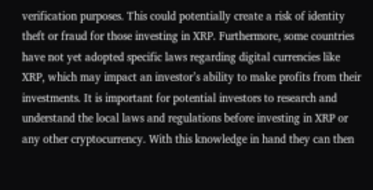verification purposes. This could potentially create a risk of identity theft or fraud for those investing in XRP. Furthermore, some countries have not yet adopted specific laws regarding digital currencies like XRP, which may impact an investor’s ability to make profits from their investments. It is important for potential investors to research and understand the local laws and regulations before investing in XRP or any other cryptocurrency. With this knowledge in hand they can then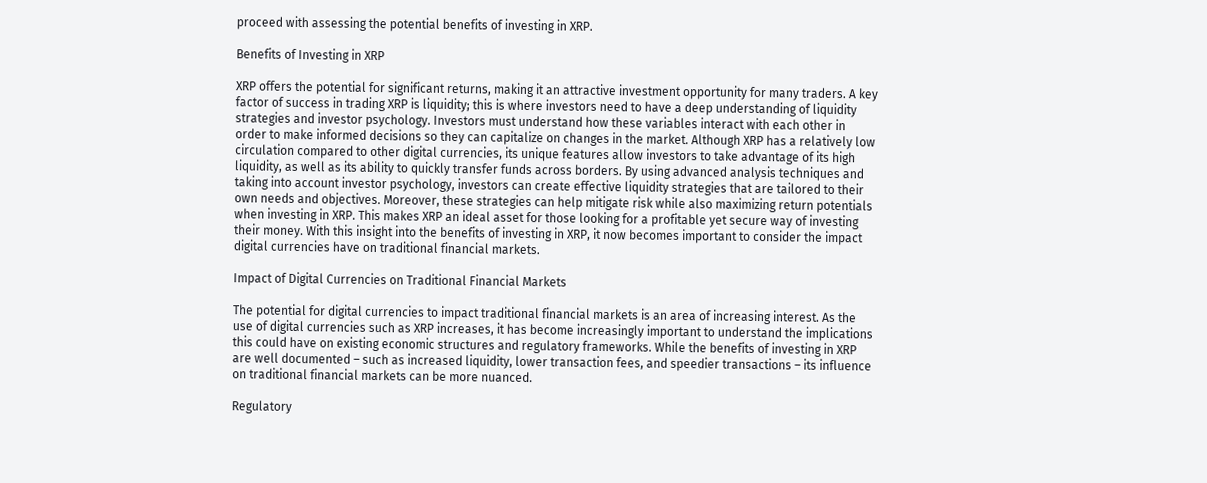proceed with assessing the potential benefits of investing in XRP.

Benefits of Investing in XRP

XRP offers the potential for significant returns, making it an attractive investment opportunity for many traders. A key factor of success in trading XRP is liquidity; this is where investors need to have a deep understanding of liquidity strategies and investor psychology. Investors must understand how these variables interact with each other in order to make informed decisions so they can capitalize on changes in the market. Although XRP has a relatively low circulation compared to other digital currencies, its unique features allow investors to take advantage of its high liquidity, as well as its ability to quickly transfer funds across borders. By using advanced analysis techniques and taking into account investor psychology, investors can create effective liquidity strategies that are tailored to their own needs and objectives. Moreover, these strategies can help mitigate risk while also maximizing return potentials when investing in XRP. This makes XRP an ideal asset for those looking for a profitable yet secure way of investing their money. With this insight into the benefits of investing in XRP, it now becomes important to consider the impact digital currencies have on traditional financial markets.

Impact of Digital Currencies on Traditional Financial Markets

The potential for digital currencies to impact traditional financial markets is an area of increasing interest. As the use of digital currencies such as XRP increases, it has become increasingly important to understand the implications this could have on existing economic structures and regulatory frameworks. While the benefits of investing in XRP are well documented – such as increased liquidity, lower transaction fees, and speedier transactions – its influence on traditional financial markets can be more nuanced.

Regulatory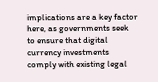implications are a key factor here, as governments seek to ensure that digital currency investments comply with existing legal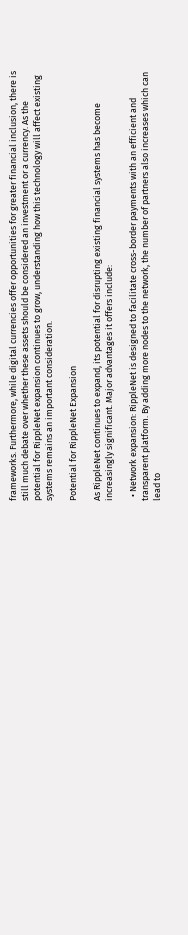frameworks. Furthermore, while digital currencies offer opportunities for greater financial inclusion, there is still much debate over whether these assets should be considered an investment or a currency. As the potential for RippleNet expansion continues to grow, understanding how this technology will affect existing systems remains an important consideration.

Potential for RippleNet Expansion

As RippleNet continues to expand, its potential for disrupting existing financial systems has become increasingly significant. Major advantages it offers include:

  • Network expansion: RippleNet is designed to facilitate cross-border payments with an efficient and transparent platform. By adding more nodes to the network, the number of partners also increases which can lead to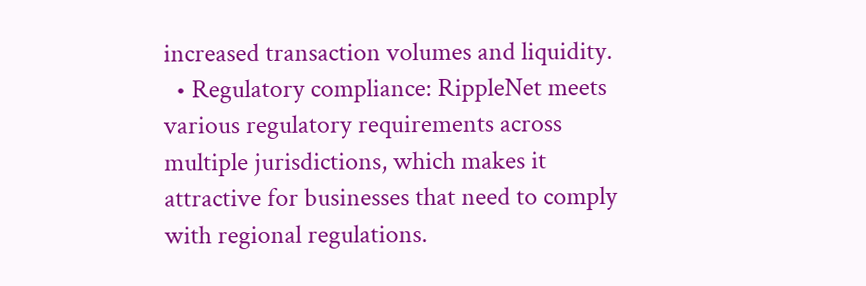increased transaction volumes and liquidity.
  • Regulatory compliance: RippleNet meets various regulatory requirements across multiple jurisdictions, which makes it attractive for businesses that need to comply with regional regulations.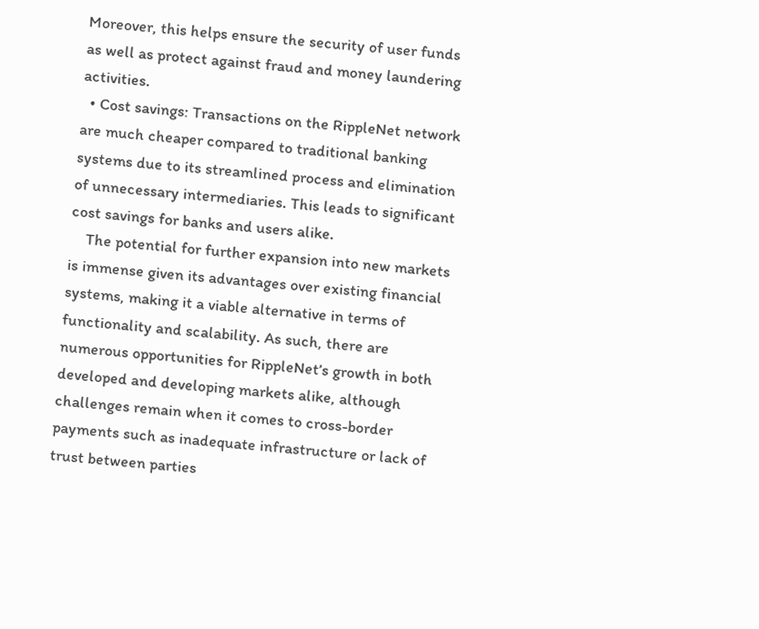Moreover, this helps ensure the security of user funds as well as protect against fraud and money laundering activities.
  • Cost savings: Transactions on the RippleNet network are much cheaper compared to traditional banking systems due to its streamlined process and elimination of unnecessary intermediaries. This leads to significant cost savings for banks and users alike.
    The potential for further expansion into new markets is immense given its advantages over existing financial systems, making it a viable alternative in terms of functionality and scalability. As such, there are numerous opportunities for RippleNet’s growth in both developed and developing markets alike, although challenges remain when it comes to cross-border payments such as inadequate infrastructure or lack of trust between parties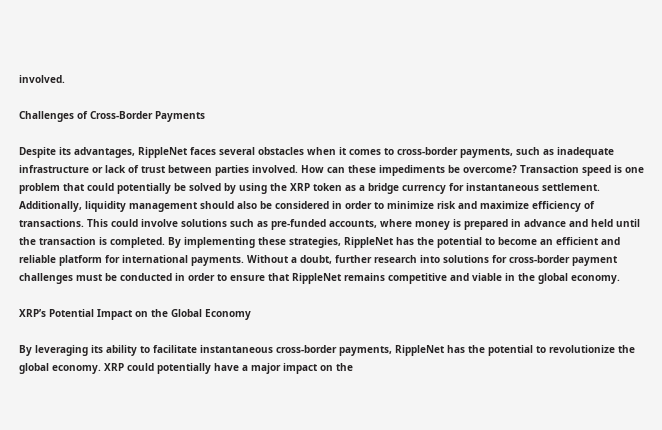involved.

Challenges of Cross-Border Payments

Despite its advantages, RippleNet faces several obstacles when it comes to cross-border payments, such as inadequate infrastructure or lack of trust between parties involved. How can these impediments be overcome? Transaction speed is one problem that could potentially be solved by using the XRP token as a bridge currency for instantaneous settlement. Additionally, liquidity management should also be considered in order to minimize risk and maximize efficiency of transactions. This could involve solutions such as pre-funded accounts, where money is prepared in advance and held until the transaction is completed. By implementing these strategies, RippleNet has the potential to become an efficient and reliable platform for international payments. Without a doubt, further research into solutions for cross-border payment challenges must be conducted in order to ensure that RippleNet remains competitive and viable in the global economy.

XRP’s Potential Impact on the Global Economy

By leveraging its ability to facilitate instantaneous cross-border payments, RippleNet has the potential to revolutionize the global economy. XRP could potentially have a major impact on the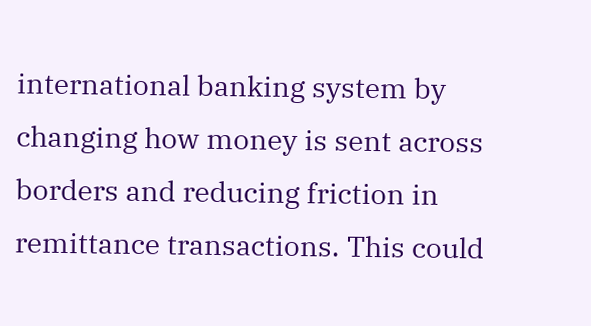international banking system by changing how money is sent across borders and reducing friction in remittance transactions. This could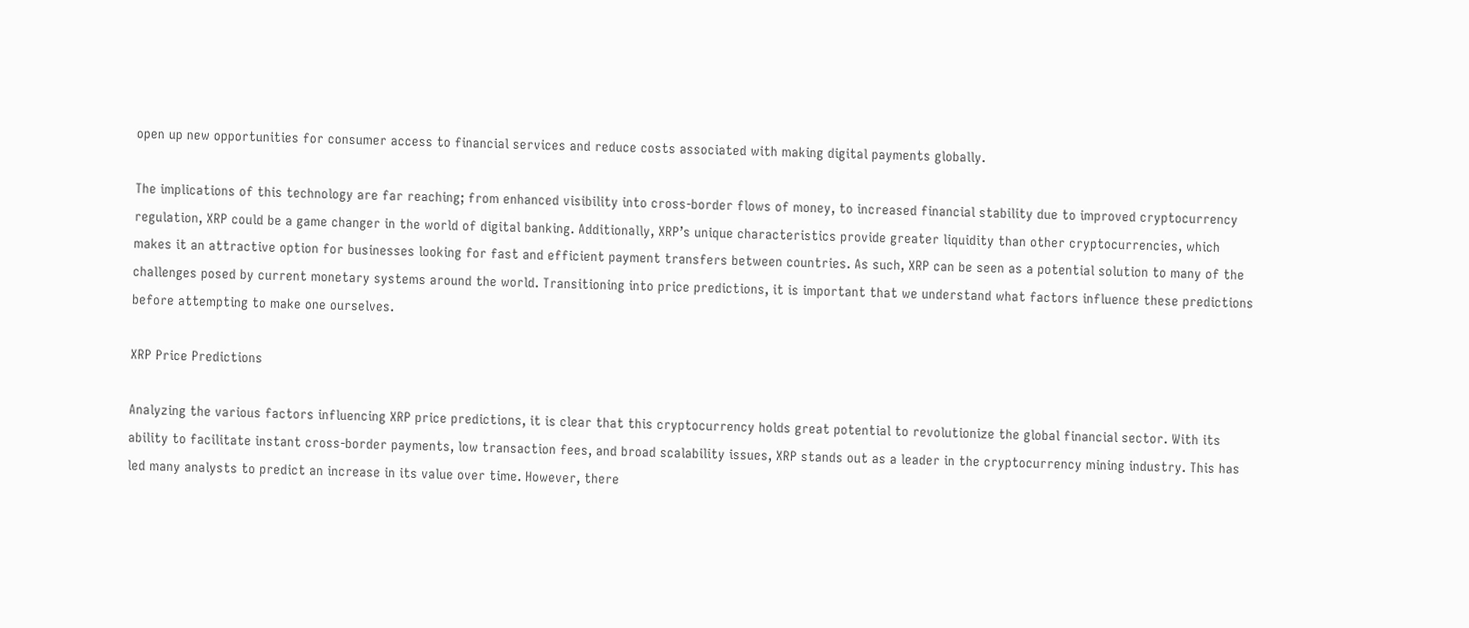open up new opportunities for consumer access to financial services and reduce costs associated with making digital payments globally.

The implications of this technology are far reaching; from enhanced visibility into cross-border flows of money, to increased financial stability due to improved cryptocurrency regulation, XRP could be a game changer in the world of digital banking. Additionally, XRP’s unique characteristics provide greater liquidity than other cryptocurrencies, which makes it an attractive option for businesses looking for fast and efficient payment transfers between countries. As such, XRP can be seen as a potential solution to many of the challenges posed by current monetary systems around the world. Transitioning into price predictions, it is important that we understand what factors influence these predictions before attempting to make one ourselves.

XRP Price Predictions

Analyzing the various factors influencing XRP price predictions, it is clear that this cryptocurrency holds great potential to revolutionize the global financial sector. With its ability to facilitate instant cross-border payments, low transaction fees, and broad scalability issues, XRP stands out as a leader in the cryptocurrency mining industry. This has led many analysts to predict an increase in its value over time. However, there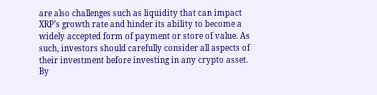are also challenges such as liquidity that can impact XRP’s growth rate and hinder its ability to become a widely accepted form of payment or store of value. As such, investors should carefully consider all aspects of their investment before investing in any crypto asset. By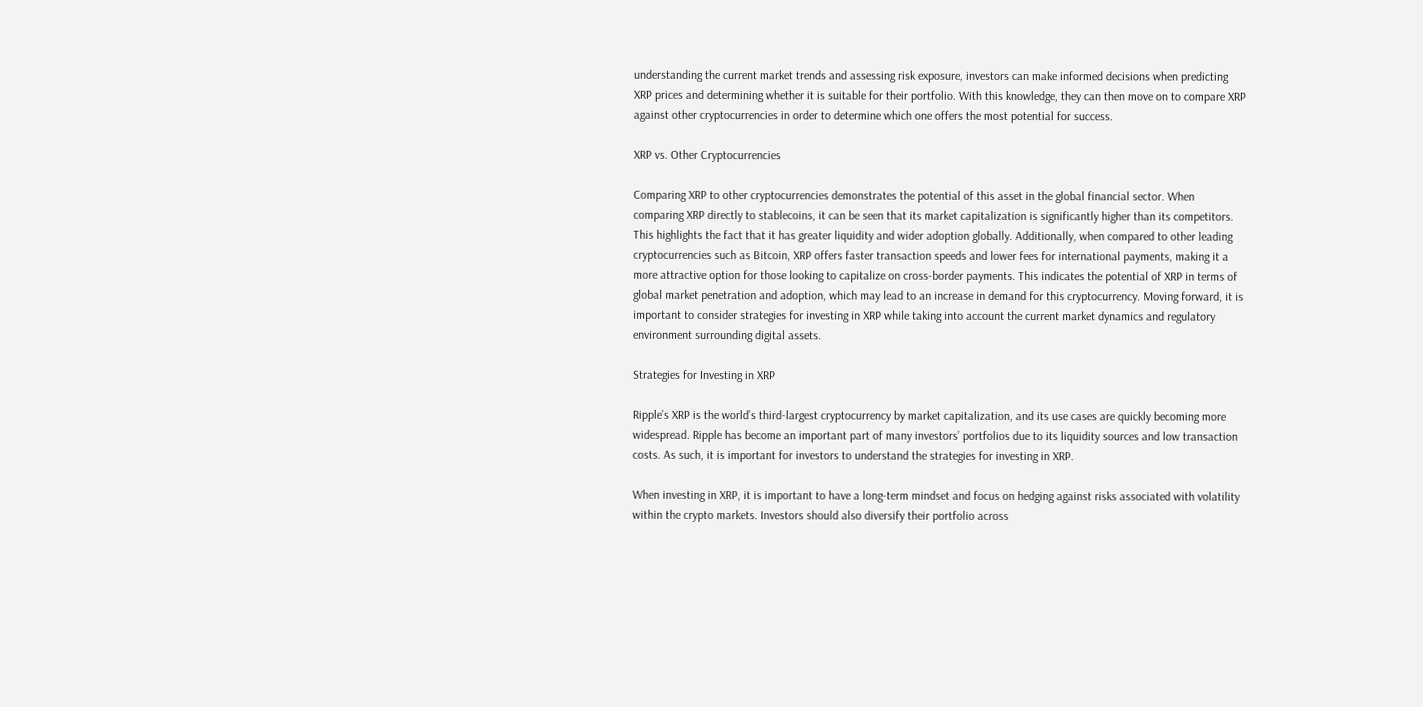understanding the current market trends and assessing risk exposure, investors can make informed decisions when predicting XRP prices and determining whether it is suitable for their portfolio. With this knowledge, they can then move on to compare XRP against other cryptocurrencies in order to determine which one offers the most potential for success.

XRP vs. Other Cryptocurrencies

Comparing XRP to other cryptocurrencies demonstrates the potential of this asset in the global financial sector. When comparing XRP directly to stablecoins, it can be seen that its market capitalization is significantly higher than its competitors. This highlights the fact that it has greater liquidity and wider adoption globally. Additionally, when compared to other leading cryptocurrencies such as Bitcoin, XRP offers faster transaction speeds and lower fees for international payments, making it a more attractive option for those looking to capitalize on cross-border payments. This indicates the potential of XRP in terms of global market penetration and adoption, which may lead to an increase in demand for this cryptocurrency. Moving forward, it is important to consider strategies for investing in XRP while taking into account the current market dynamics and regulatory environment surrounding digital assets.

Strategies for Investing in XRP

Ripple’s XRP is the world’s third-largest cryptocurrency by market capitalization, and its use cases are quickly becoming more widespread. Ripple has become an important part of many investors’ portfolios due to its liquidity sources and low transaction costs. As such, it is important for investors to understand the strategies for investing in XRP.

When investing in XRP, it is important to have a long-term mindset and focus on hedging against risks associated with volatility within the crypto markets. Investors should also diversify their portfolio across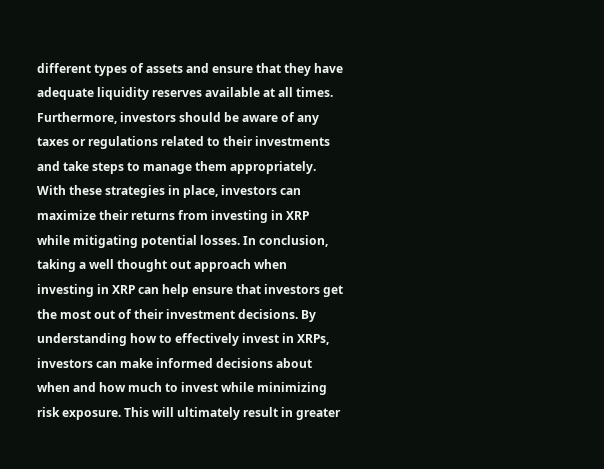different types of assets and ensure that they have adequate liquidity reserves available at all times. Furthermore, investors should be aware of any taxes or regulations related to their investments and take steps to manage them appropriately. With these strategies in place, investors can maximize their returns from investing in XRP while mitigating potential losses. In conclusion, taking a well thought out approach when investing in XRP can help ensure that investors get the most out of their investment decisions. By understanding how to effectively invest in XRPs, investors can make informed decisions about when and how much to invest while minimizing risk exposure. This will ultimately result in greater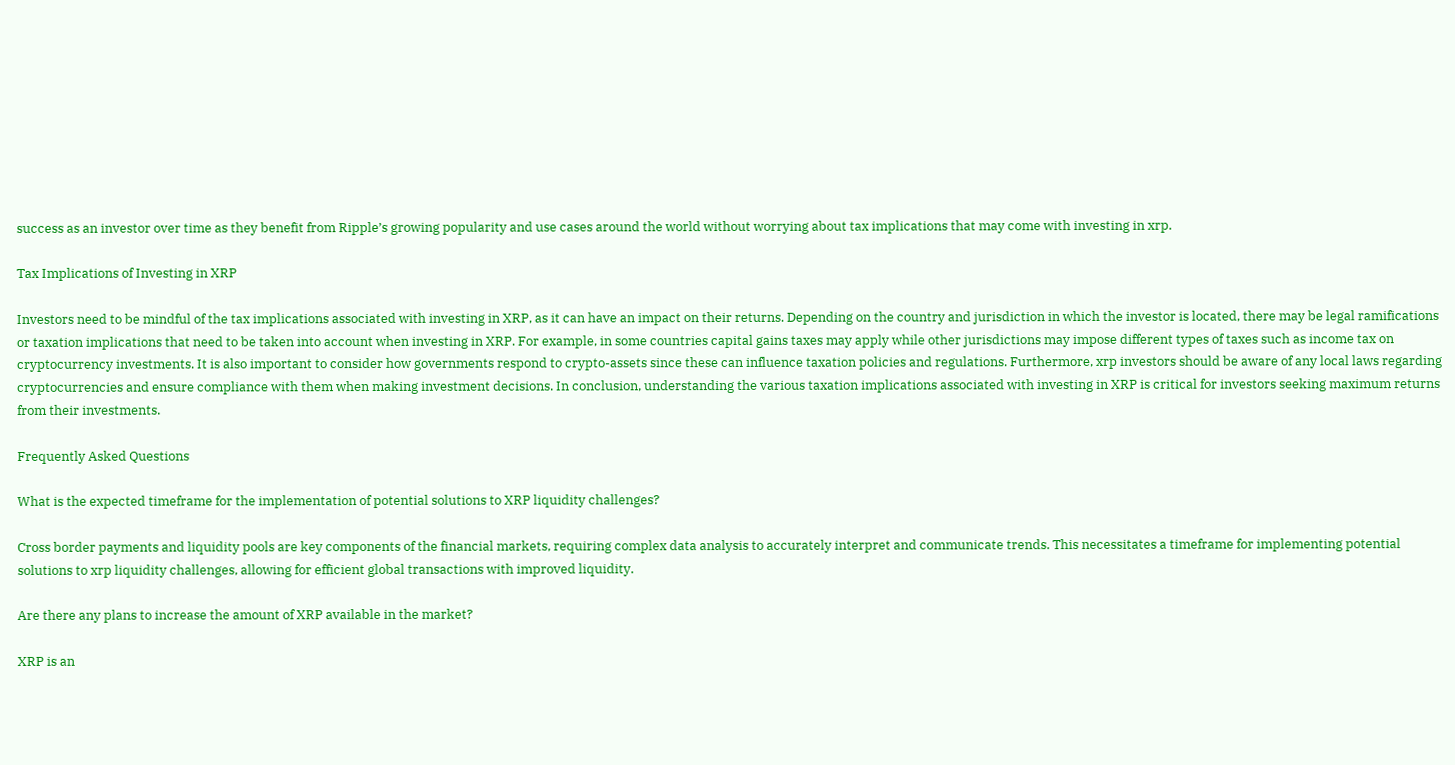success as an investor over time as they benefit from Ripple’s growing popularity and use cases around the world without worrying about tax implications that may come with investing in xrp.

Tax Implications of Investing in XRP

Investors need to be mindful of the tax implications associated with investing in XRP, as it can have an impact on their returns. Depending on the country and jurisdiction in which the investor is located, there may be legal ramifications or taxation implications that need to be taken into account when investing in XRP. For example, in some countries capital gains taxes may apply while other jurisdictions may impose different types of taxes such as income tax on cryptocurrency investments. It is also important to consider how governments respond to crypto-assets since these can influence taxation policies and regulations. Furthermore, xrp investors should be aware of any local laws regarding cryptocurrencies and ensure compliance with them when making investment decisions. In conclusion, understanding the various taxation implications associated with investing in XRP is critical for investors seeking maximum returns from their investments.

Frequently Asked Questions

What is the expected timeframe for the implementation of potential solutions to XRP liquidity challenges?

Cross border payments and liquidity pools are key components of the financial markets, requiring complex data analysis to accurately interpret and communicate trends. This necessitates a timeframe for implementing potential solutions to xrp liquidity challenges, allowing for efficient global transactions with improved liquidity.

Are there any plans to increase the amount of XRP available in the market?

XRP is an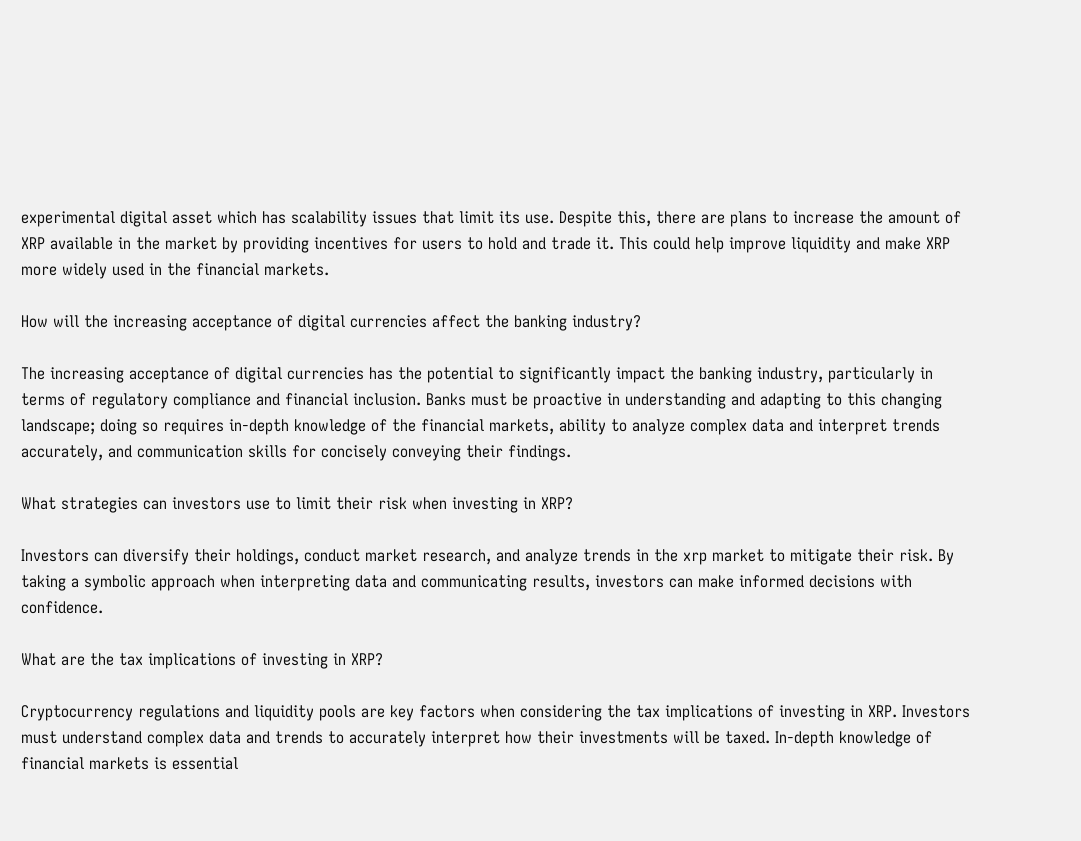experimental digital asset which has scalability issues that limit its use. Despite this, there are plans to increase the amount of XRP available in the market by providing incentives for users to hold and trade it. This could help improve liquidity and make XRP more widely used in the financial markets.

How will the increasing acceptance of digital currencies affect the banking industry?

The increasing acceptance of digital currencies has the potential to significantly impact the banking industry, particularly in terms of regulatory compliance and financial inclusion. Banks must be proactive in understanding and adapting to this changing landscape; doing so requires in-depth knowledge of the financial markets, ability to analyze complex data and interpret trends accurately, and communication skills for concisely conveying their findings.

What strategies can investors use to limit their risk when investing in XRP?

Investors can diversify their holdings, conduct market research, and analyze trends in the xrp market to mitigate their risk. By taking a symbolic approach when interpreting data and communicating results, investors can make informed decisions with confidence.

What are the tax implications of investing in XRP?

Cryptocurrency regulations and liquidity pools are key factors when considering the tax implications of investing in XRP. Investors must understand complex data and trends to accurately interpret how their investments will be taxed. In-depth knowledge of financial markets is essential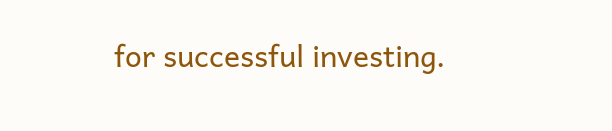for successful investing.